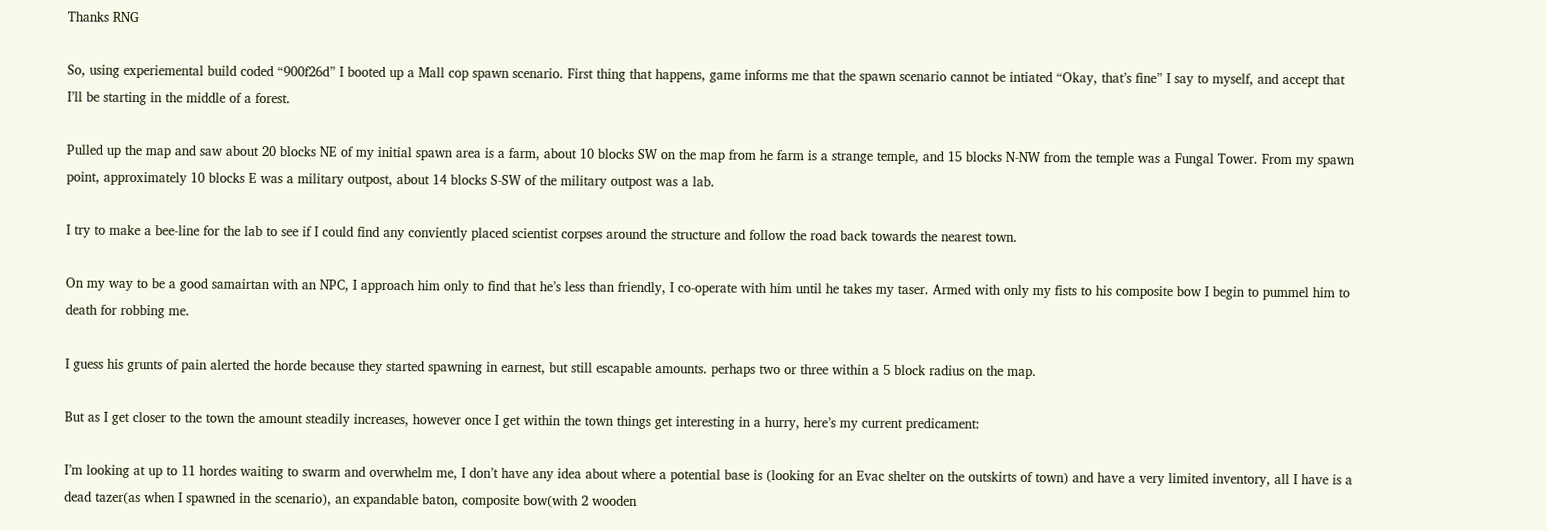Thanks RNG

So, using experiemental build coded “900f26d” I booted up a Mall cop spawn scenario. First thing that happens, game informs me that the spawn scenario cannot be intiated “Okay, that’s fine” I say to myself, and accept that I’ll be starting in the middle of a forest.

Pulled up the map and saw about 20 blocks NE of my initial spawn area is a farm, about 10 blocks SW on the map from he farm is a strange temple, and 15 blocks N-NW from the temple was a Fungal Tower. From my spawn point, approximately 10 blocks E was a military outpost, about 14 blocks S-SW of the military outpost was a lab.

I try to make a bee-line for the lab to see if I could find any conviently placed scientist corpses around the structure and follow the road back towards the nearest town.

On my way to be a good samairtan with an NPC, I approach him only to find that he’s less than friendly, I co-operate with him until he takes my taser. Armed with only my fists to his composite bow I begin to pummel him to death for robbing me.

I guess his grunts of pain alerted the horde because they started spawning in earnest, but still escapable amounts. perhaps two or three within a 5 block radius on the map.

But as I get closer to the town the amount steadily increases, however once I get within the town things get interesting in a hurry, here’s my current predicament:

I’m looking at up to 11 hordes waiting to swarm and overwhelm me, I don’t have any idea about where a potential base is (looking for an Evac shelter on the outskirts of town) and have a very limited inventory, all I have is a dead tazer(as when I spawned in the scenario), an expandable baton, composite bow(with 2 wooden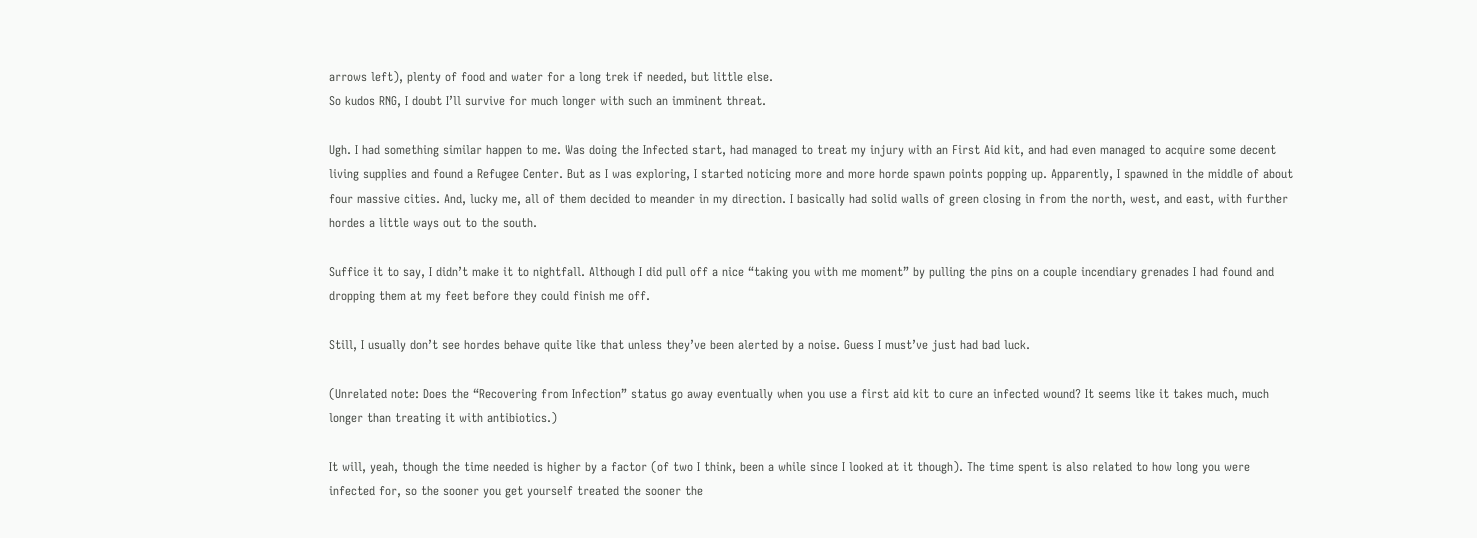arrows left), plenty of food and water for a long trek if needed, but little else.
So kudos RNG, I doubt I’ll survive for much longer with such an imminent threat.

Ugh. I had something similar happen to me. Was doing the Infected start, had managed to treat my injury with an First Aid kit, and had even managed to acquire some decent living supplies and found a Refugee Center. But as I was exploring, I started noticing more and more horde spawn points popping up. Apparently, I spawned in the middle of about four massive cities. And, lucky me, all of them decided to meander in my direction. I basically had solid walls of green closing in from the north, west, and east, with further hordes a little ways out to the south.

Suffice it to say, I didn’t make it to nightfall. Although I did pull off a nice “taking you with me moment” by pulling the pins on a couple incendiary grenades I had found and dropping them at my feet before they could finish me off.

Still, I usually don’t see hordes behave quite like that unless they’ve been alerted by a noise. Guess I must’ve just had bad luck.

(Unrelated note: Does the “Recovering from Infection” status go away eventually when you use a first aid kit to cure an infected wound? It seems like it takes much, much longer than treating it with antibiotics.)

It will, yeah, though the time needed is higher by a factor (of two I think, been a while since I looked at it though). The time spent is also related to how long you were infected for, so the sooner you get yourself treated the sooner the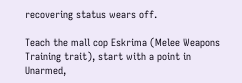recovering status wears off.

Teach the mall cop Eskrima (Melee Weapons Training trait), start with a point in Unarmed,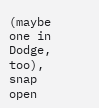(maybe one in Dodge, too), snap open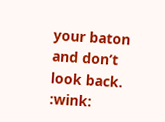your baton and don’t look back. :wink: